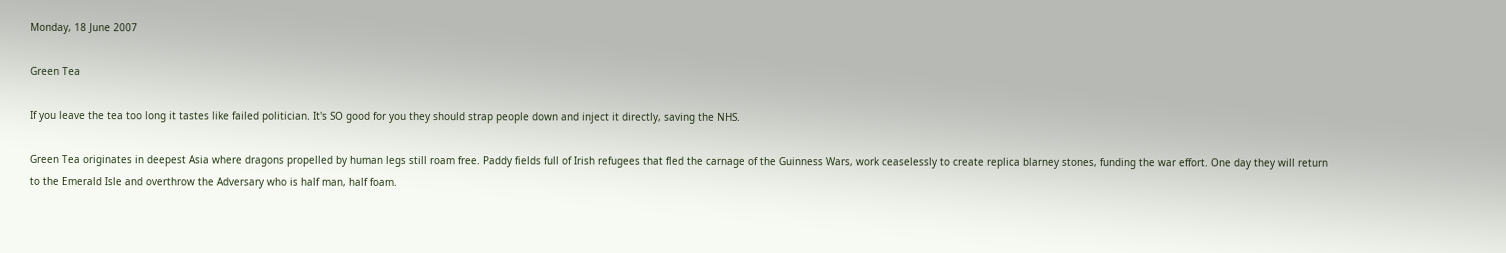Monday, 18 June 2007

Green Tea

If you leave the tea too long it tastes like failed politician. It's SO good for you they should strap people down and inject it directly, saving the NHS.

Green Tea originates in deepest Asia where dragons propelled by human legs still roam free. Paddy fields full of Irish refugees that fled the carnage of the Guinness Wars, work ceaselessly to create replica blarney stones, funding the war effort. One day they will return to the Emerald Isle and overthrow the Adversary who is half man, half foam.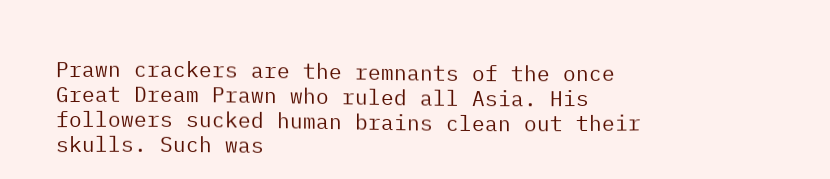Prawn crackers are the remnants of the once Great Dream Prawn who ruled all Asia. His followers sucked human brains clean out their skulls. Such was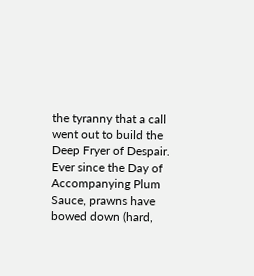the tyranny that a call went out to build the Deep Fryer of Despair. Ever since the Day of Accompanying Plum Sauce, prawns have bowed down (hard,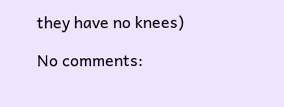they have no knees)

No comments: